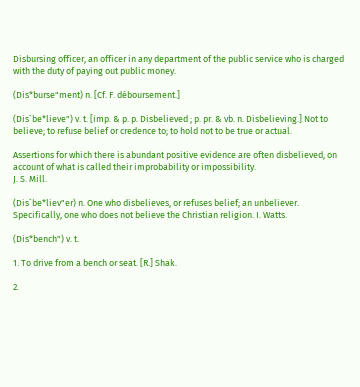Disbursing officer, an officer in any department of the public service who is charged with the duty of paying out public money.

(Dis*burse"ment) n. [Cf. F. déboursement.]

(Dis`be*lieve") v. t. [imp. & p. p. Disbelieved ; p. pr. & vb. n. Disbelieving.] Not to believe; to refuse belief or credence to; to hold not to be true or actual.

Assertions for which there is abundant positive evidence are often disbelieved, on account of what is called their improbability or impossibility.
J. S. Mill.

(Dis`be*liev"er) n. One who disbelieves, or refuses belief; an unbeliever. Specifically, one who does not believe the Christian religion. I. Watts.

(Dis*bench") v. t.

1. To drive from a bench or seat. [R.] Shak.

2.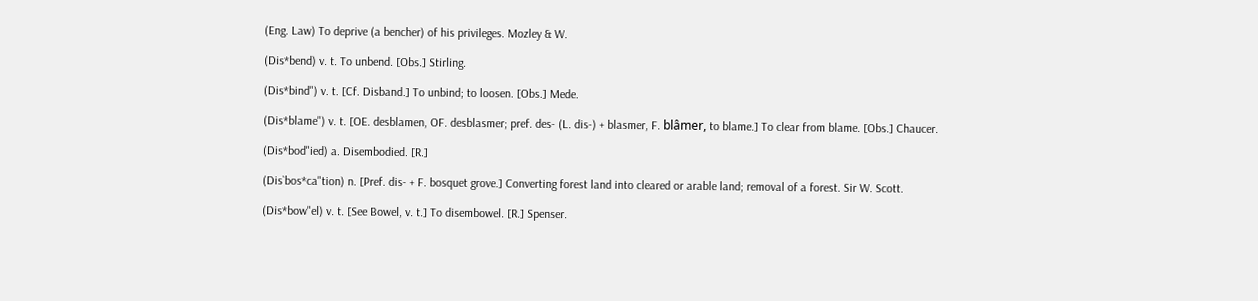(Eng. Law) To deprive (a bencher) of his privileges. Mozley & W.

(Dis*bend) v. t. To unbend. [Obs.] Stirling.

(Dis*bind") v. t. [Cf. Disband.] To unbind; to loosen. [Obs.] Mede.

(Dis*blame") v. t. [OE. desblamen, OF. desblasmer; pref. des- (L. dis-) + blasmer, F. blâmer, to blame.] To clear from blame. [Obs.] Chaucer.

(Dis*bod"ied) a. Disembodied. [R.]

(Dis`bos*ca"tion) n. [Pref. dis- + F. bosquet grove.] Converting forest land into cleared or arable land; removal of a forest. Sir W. Scott.

(Dis*bow"el) v. t. [See Bowel, v. t.] To disembowel. [R.] Spenser.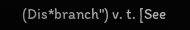(Dis*branch") v. t. [See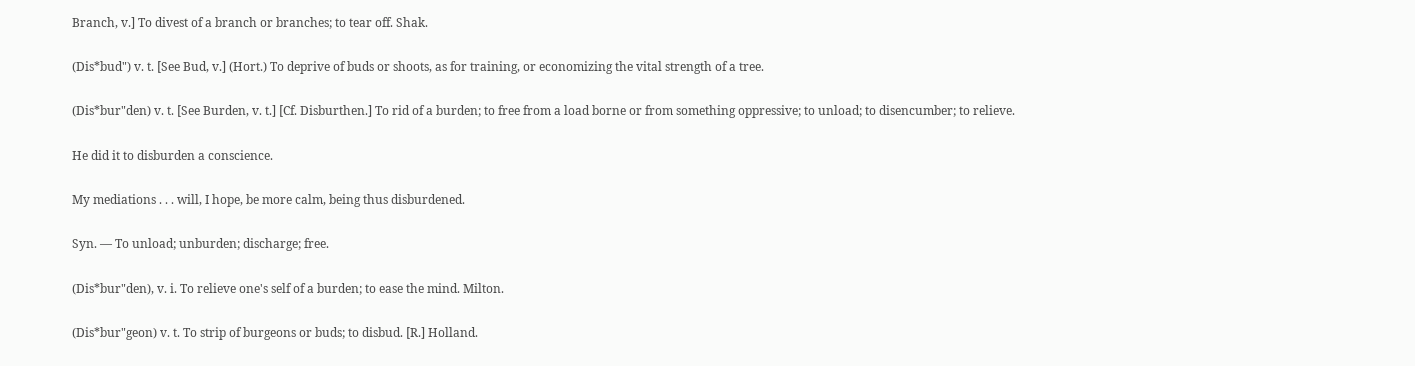Branch, v.] To divest of a branch or branches; to tear off. Shak.

(Dis*bud") v. t. [See Bud, v.] (Hort.) To deprive of buds or shoots, as for training, or economizing the vital strength of a tree.

(Dis*bur"den) v. t. [See Burden, v. t.] [Cf. Disburthen.] To rid of a burden; to free from a load borne or from something oppressive; to unload; to disencumber; to relieve.

He did it to disburden a conscience.

My mediations . . . will, I hope, be more calm, being thus disburdened.

Syn. — To unload; unburden; discharge; free.

(Dis*bur"den), v. i. To relieve one's self of a burden; to ease the mind. Milton.

(Dis*bur"geon) v. t. To strip of burgeons or buds; to disbud. [R.] Holland.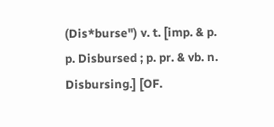(Dis*burse") v. t. [imp. & p. p. Disbursed ; p. pr. & vb. n. Disbursing.] [OF.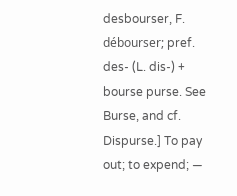desbourser, F. débourser; pref. des- (L. dis-) + bourse purse. See Burse, and cf. Dispurse.] To pay out; to expend; —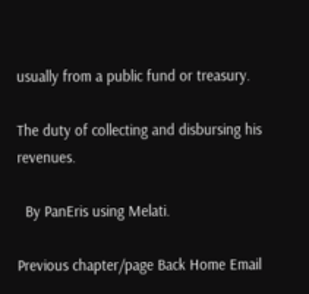usually from a public fund or treasury.

The duty of collecting and disbursing his revenues.

  By PanEris using Melati.

Previous chapter/page Back Home Email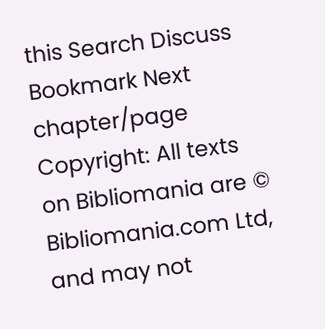this Search Discuss Bookmark Next chapter/page
Copyright: All texts on Bibliomania are © Bibliomania.com Ltd, and may not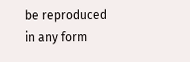be reproduced in any form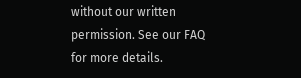without our written permission. See our FAQ for more details.